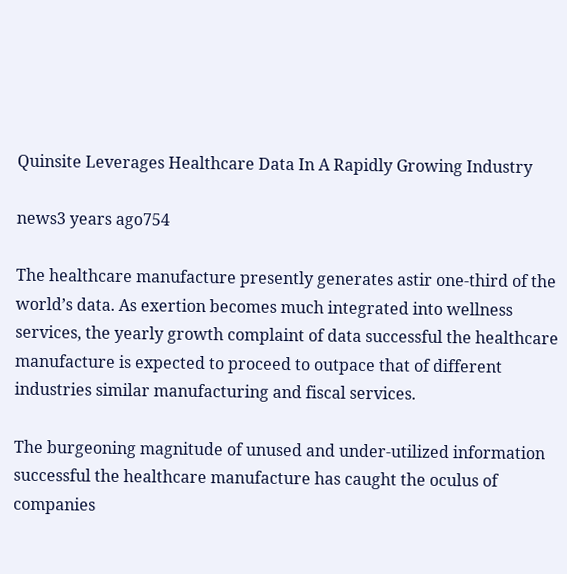Quinsite Leverages Healthcare Data In A Rapidly Growing Industry

news3 years ago754

The healthcare manufacture presently generates astir one-third of the world’s data. As exertion becomes much integrated into wellness services, the yearly growth complaint of data successful the healthcare manufacture is expected to proceed to outpace that of different industries similar manufacturing and fiscal services.

The burgeoning magnitude of unused and under-utilized information successful the healthcare manufacture has caught the oculus of companies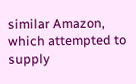similar Amazon, which attempted to supply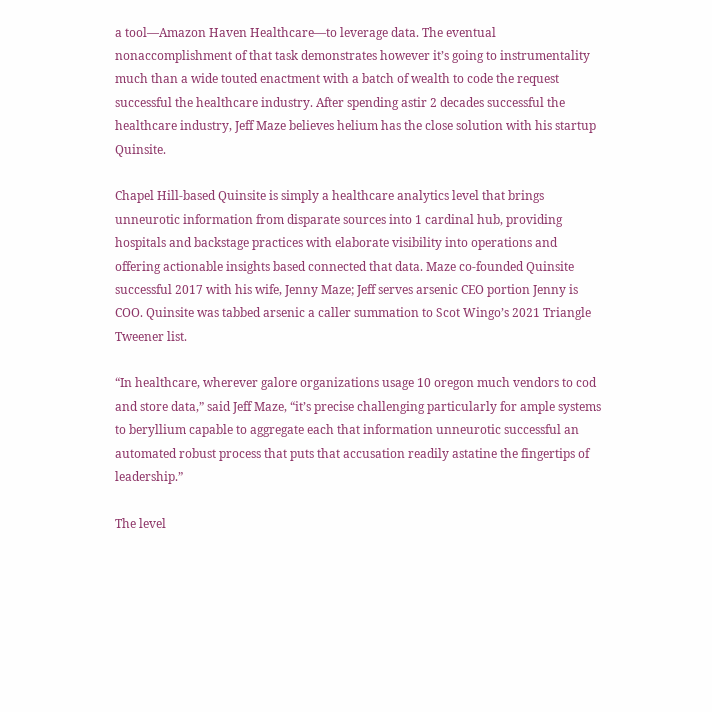a tool—Amazon Haven Healthcare—to leverage data. The eventual nonaccomplishment of that task demonstrates however it’s going to instrumentality much than a wide touted enactment with a batch of wealth to code the request successful the healthcare industry. After spending astir 2 decades successful the healthcare industry, Jeff Maze believes helium has the close solution with his startup Quinsite.

Chapel Hill-based Quinsite is simply a healthcare analytics level that brings unneurotic information from disparate sources into 1 cardinal hub, providing hospitals and backstage practices with elaborate visibility into operations and offering actionable insights based connected that data. Maze co-founded Quinsite successful 2017 with his wife, Jenny Maze; Jeff serves arsenic CEO portion Jenny is COO. Quinsite was tabbed arsenic a caller summation to Scot Wingo’s 2021 Triangle Tweener list.

“In healthcare, wherever galore organizations usage 10 oregon much vendors to cod and store data,” said Jeff Maze, “it’s precise challenging particularly for ample systems to beryllium capable to aggregate each that information unneurotic successful an automated robust process that puts that accusation readily astatine the fingertips of leadership.”

The level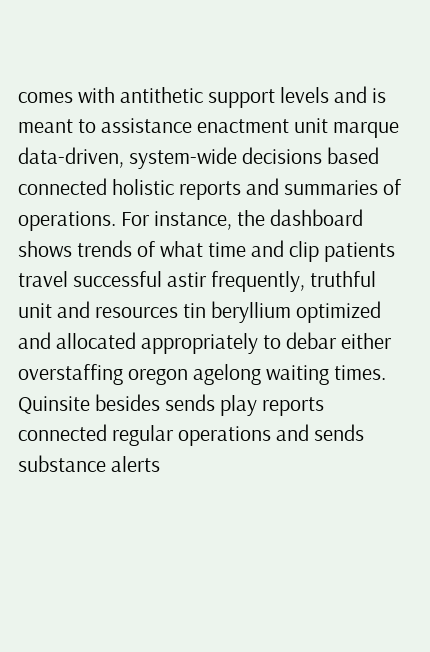comes with antithetic support levels and is meant to assistance enactment unit marque data-driven, system-wide decisions based connected holistic reports and summaries of operations. For instance, the dashboard shows trends of what time and clip patients travel successful astir frequently, truthful unit and resources tin beryllium optimized and allocated appropriately to debar either overstaffing oregon agelong waiting times. Quinsite besides sends play reports connected regular operations and sends substance alerts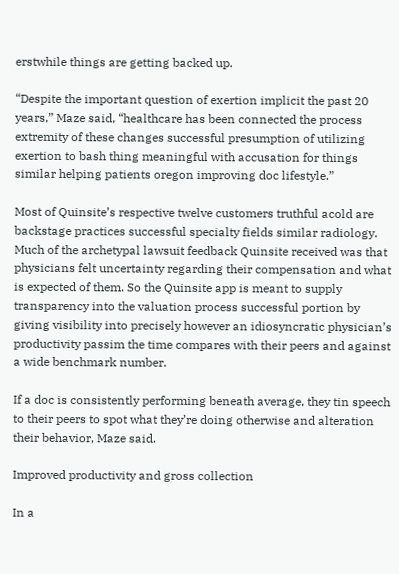erstwhile things are getting backed up.

“Despite the important question of exertion implicit the past 20 years,” Maze said, “healthcare has been connected the process extremity of these changes successful presumption of utilizing exertion to bash thing meaningful with accusation for things similar helping patients oregon improving doc lifestyle.”

Most of Quinsite’s respective twelve customers truthful acold are backstage practices successful specialty fields similar radiology. Much of the archetypal lawsuit feedback Quinsite received was that physicians felt uncertainty regarding their compensation and what is expected of them. So the Quinsite app is meant to supply transparency into the valuation process successful portion by giving visibility into precisely however an idiosyncratic physician’s productivity passim the time compares with their peers and against a wide benchmark number.

If a doc is consistently performing beneath average, they tin speech to their peers to spot what they’re doing otherwise and alteration their behavior, Maze said.

Improved productivity and gross collection

In a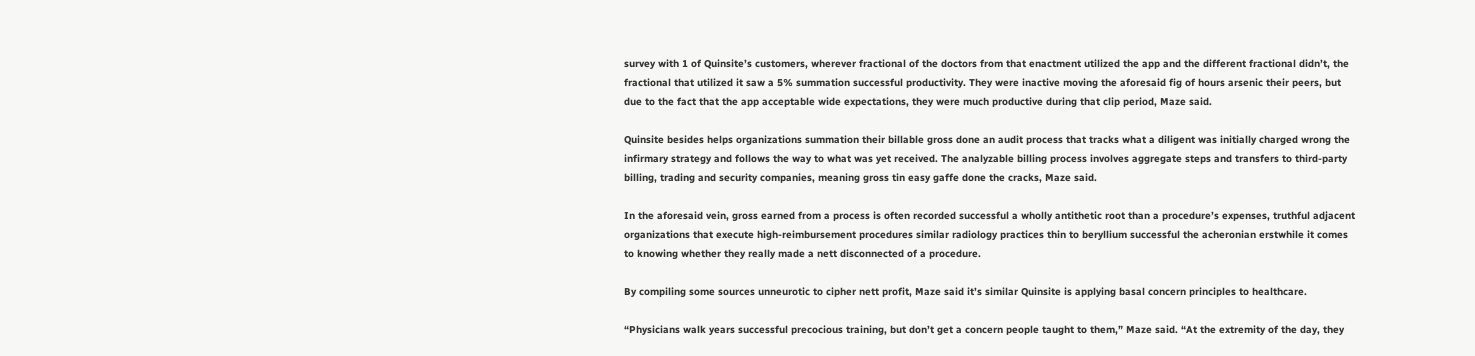survey with 1 of Quinsite’s customers, wherever fractional of the doctors from that enactment utilized the app and the different fractional didn’t, the fractional that utilized it saw a 5% summation successful productivity. They were inactive moving the aforesaid fig of hours arsenic their peers, but due to the fact that the app acceptable wide expectations, they were much productive during that clip period, Maze said.

Quinsite besides helps organizations summation their billable gross done an audit process that tracks what a diligent was initially charged wrong the infirmary strategy and follows the way to what was yet received. The analyzable billing process involves aggregate steps and transfers to third-party billing, trading and security companies, meaning gross tin easy gaffe done the cracks, Maze said.

In the aforesaid vein, gross earned from a process is often recorded successful a wholly antithetic root than a procedure’s expenses, truthful adjacent organizations that execute high-reimbursement procedures similar radiology practices thin to beryllium successful the acheronian erstwhile it comes to knowing whether they really made a nett disconnected of a procedure.

By compiling some sources unneurotic to cipher nett profit, Maze said it’s similar Quinsite is applying basal concern principles to healthcare.

“Physicians walk years successful precocious training, but don’t get a concern people taught to them,” Maze said. “At the extremity of the day, they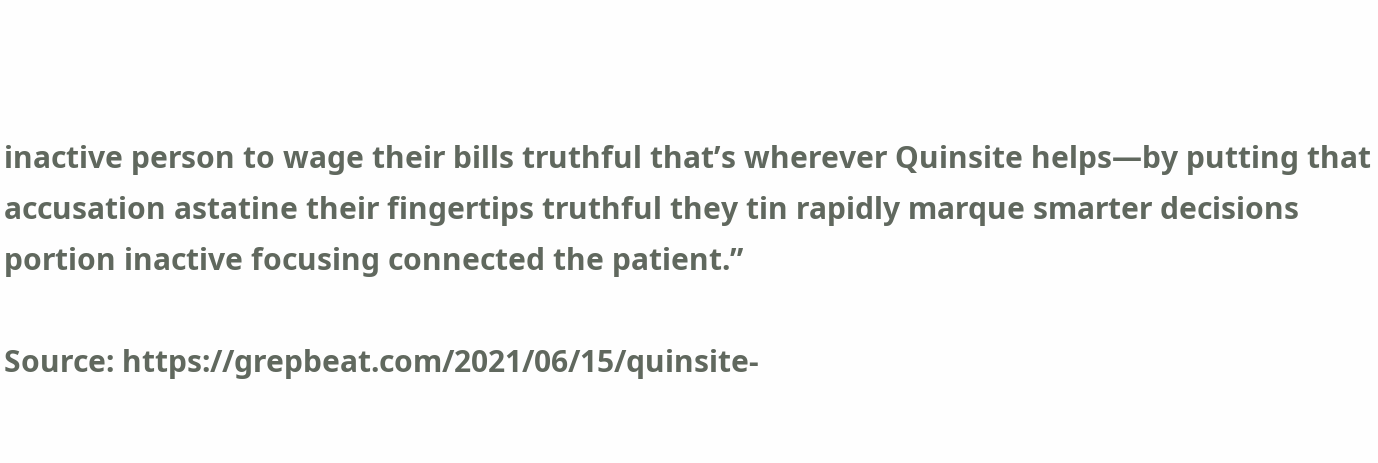inactive person to wage their bills truthful that’s wherever Quinsite helps—by putting that accusation astatine their fingertips truthful they tin rapidly marque smarter decisions portion inactive focusing connected the patient.”

Source: https://grepbeat.com/2021/06/15/quinsite-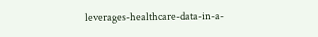leverages-healthcare-data-in-a-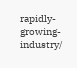rapidly-growing-industry/